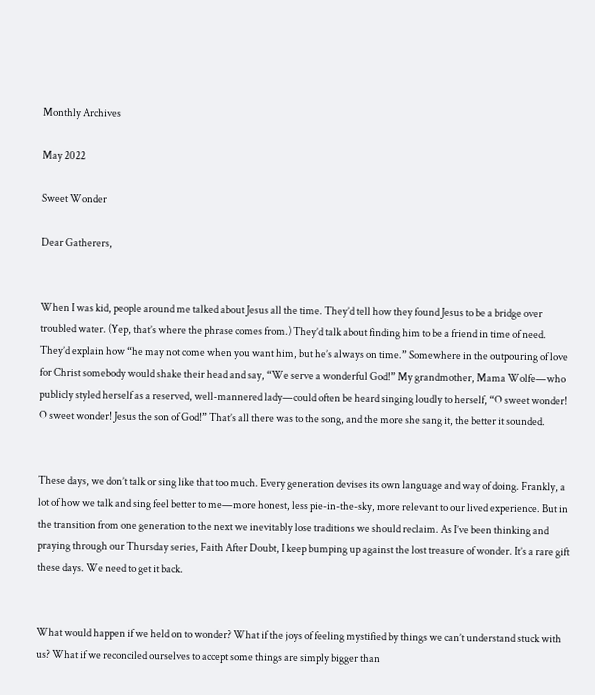Monthly Archives

May 2022

Sweet Wonder

Dear Gatherers,


When I was kid, people around me talked about Jesus all the time. They’d tell how they found Jesus to be a bridge over troubled water. (Yep, that’s where the phrase comes from.) They’d talk about finding him to be a friend in time of need. They’d explain how “he may not come when you want him, but he’s always on time.” Somewhere in the outpouring of love for Christ somebody would shake their head and say, “We serve a wonderful God!” My grandmother, Mama Wolfe—who publicly styled herself as a reserved, well-mannered lady—could often be heard singing loudly to herself, “O sweet wonder! O sweet wonder! Jesus the son of God!” That’s all there was to the song, and the more she sang it, the better it sounded.


These days, we don’t talk or sing like that too much. Every generation devises its own language and way of doing. Frankly, a lot of how we talk and sing feel better to me—more honest, less pie-in-the-sky, more relevant to our lived experience. But in the transition from one generation to the next we inevitably lose traditions we should reclaim. As I’ve been thinking and praying through our Thursday series, Faith After Doubt, I keep bumping up against the lost treasure of wonder. It’s a rare gift these days. We need to get it back.


What would happen if we held on to wonder? What if the joys of feeling mystified by things we can’t understand stuck with us? What if we reconciled ourselves to accept some things are simply bigger than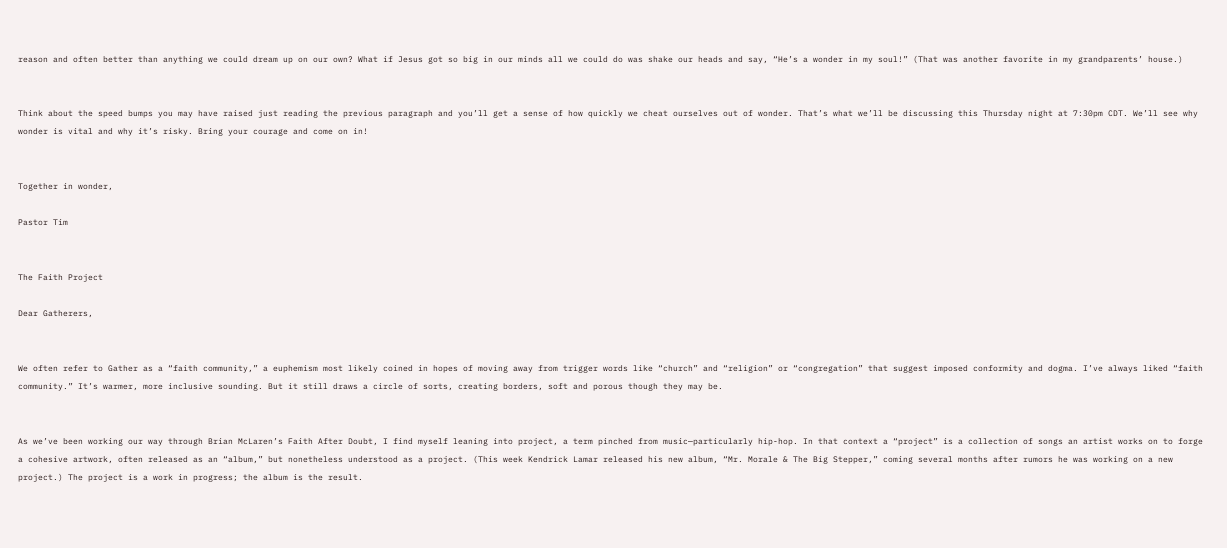reason and often better than anything we could dream up on our own? What if Jesus got so big in our minds all we could do was shake our heads and say, “He’s a wonder in my soul!” (That was another favorite in my grandparents’ house.)


Think about the speed bumps you may have raised just reading the previous paragraph and you’ll get a sense of how quickly we cheat ourselves out of wonder. That’s what we’ll be discussing this Thursday night at 7:30pm CDT. We’ll see why wonder is vital and why it’s risky. Bring your courage and come on in!


Together in wonder,

Pastor Tim


The Faith Project

Dear Gatherers,


We often refer to Gather as a “faith community,” a euphemism most likely coined in hopes of moving away from trigger words like “church” and “religion” or “congregation” that suggest imposed conformity and dogma. I’ve always liked “faith community.” It’s warmer, more inclusive sounding. But it still draws a circle of sorts, creating borders, soft and porous though they may be.


As we’ve been working our way through Brian McLaren’s Faith After Doubt, I find myself leaning into project, a term pinched from music—particularly hip-hop. In that context a “project” is a collection of songs an artist works on to forge a cohesive artwork, often released as an “album,” but nonetheless understood as a project. (This week Kendrick Lamar released his new album, “Mr. Morale & The Big Stepper,” coming several months after rumors he was working on a new project.) The project is a work in progress; the album is the result.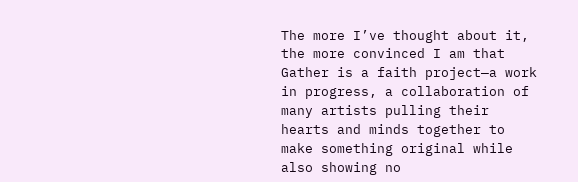The more I’ve thought about it, the more convinced I am that Gather is a faith project—a work in progress, a collaboration of many artists pulling their hearts and minds together to make something original while also showing no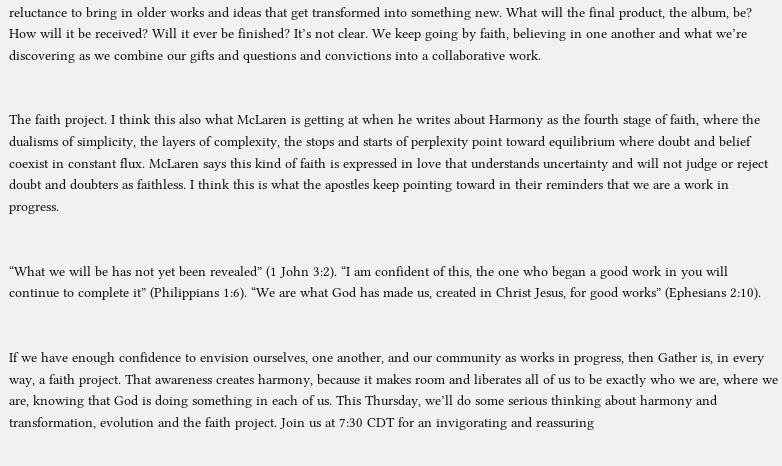reluctance to bring in older works and ideas that get transformed into something new. What will the final product, the album, be? How will it be received? Will it ever be finished? It’s not clear. We keep going by faith, believing in one another and what we’re discovering as we combine our gifts and questions and convictions into a collaborative work.


The faith project. I think this also what McLaren is getting at when he writes about Harmony as the fourth stage of faith, where the dualisms of simplicity, the layers of complexity, the stops and starts of perplexity point toward equilibrium where doubt and belief coexist in constant flux. McLaren says this kind of faith is expressed in love that understands uncertainty and will not judge or reject doubt and doubters as faithless. I think this is what the apostles keep pointing toward in their reminders that we are a work in progress.


“What we will be has not yet been revealed” (1 John 3:2). “I am confident of this, the one who began a good work in you will continue to complete it” (Philippians 1:6). “We are what God has made us, created in Christ Jesus, for good works” (Ephesians 2:10).


If we have enough confidence to envision ourselves, one another, and our community as works in progress, then Gather is, in every way, a faith project. That awareness creates harmony, because it makes room and liberates all of us to be exactly who we are, where we are, knowing that God is doing something in each of us. This Thursday, we’ll do some serious thinking about harmony and transformation, evolution and the faith project. Join us at 7:30 CDT for an invigorating and reassuring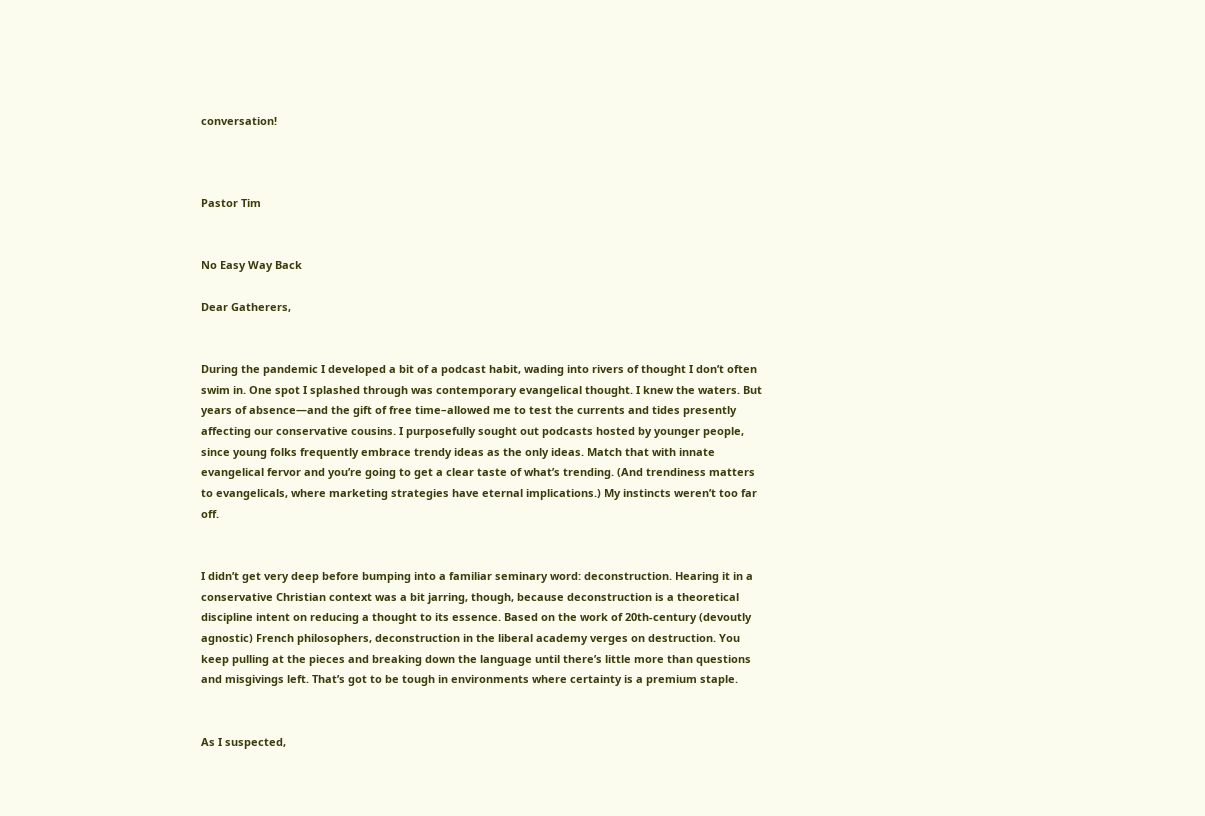conversation!



Pastor Tim


No Easy Way Back

Dear Gatherers,


During the pandemic I developed a bit of a podcast habit, wading into rivers of thought I don’t often swim in. One spot I splashed through was contemporary evangelical thought. I knew the waters. But years of absence—and the gift of free time–allowed me to test the currents and tides presently affecting our conservative cousins. I purposefully sought out podcasts hosted by younger people, since young folks frequently embrace trendy ideas as the only ideas. Match that with innate evangelical fervor and you’re going to get a clear taste of what’s trending. (And trendiness matters to evangelicals, where marketing strategies have eternal implications.) My instincts weren’t too far off.


I didn’t get very deep before bumping into a familiar seminary word: deconstruction. Hearing it in a conservative Christian context was a bit jarring, though, because deconstruction is a theoretical discipline intent on reducing a thought to its essence. Based on the work of 20th-century (devoutly agnostic) French philosophers, deconstruction in the liberal academy verges on destruction. You keep pulling at the pieces and breaking down the language until there’s little more than questions and misgivings left. That’s got to be tough in environments where certainty is a premium staple.


As I suspected,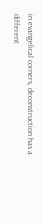in evangelical corners, deconstruction has a different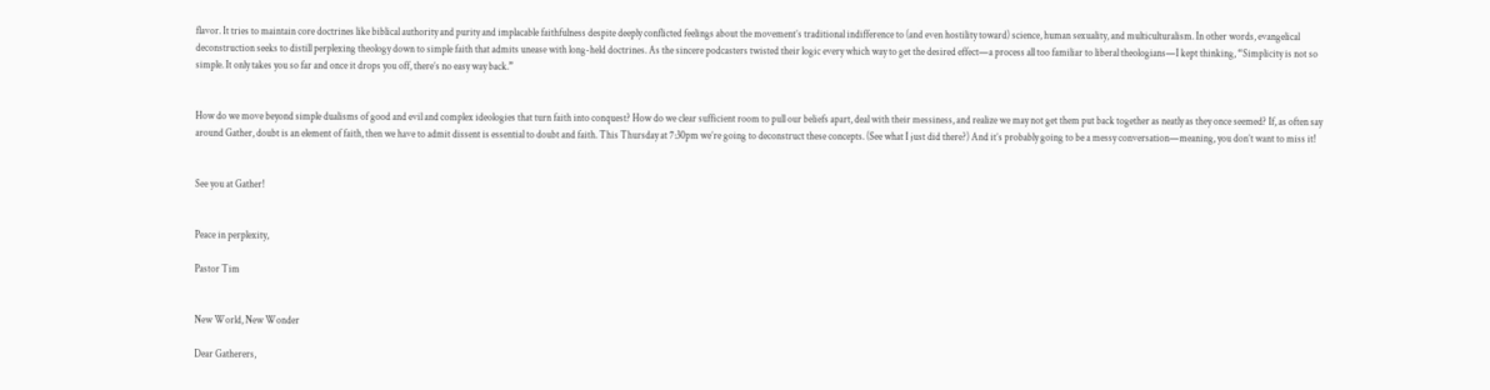flavor. It tries to maintain core doctrines like biblical authority and purity and implacable faithfulness despite deeply conflicted feelings about the movement’s traditional indifference to (and even hostility toward) science, human sexuality, and multiculturalism. In other words, evangelical deconstruction seeks to distill perplexing theology down to simple faith that admits unease with long-held doctrines. As the sincere podcasters twisted their logic every which way to get the desired effect—a process all too familiar to liberal theologians—I kept thinking, “Simplicity is not so simple. It only takes you so far and once it drops you off, there’s no easy way back.”


How do we move beyond simple dualisms of good and evil and complex ideologies that turn faith into conquest? How do we clear sufficient room to pull our beliefs apart, deal with their messiness, and realize we may not get them put back together as neatly as they once seemed? If, as often say around Gather, doubt is an element of faith, then we have to admit dissent is essential to doubt and faith. This Thursday at 7:30pm we’re going to deconstruct these concepts. (See what I just did there?) And it’s probably going to be a messy conversation—meaning, you don’t want to miss it!


See you at Gather!


Peace in perplexity,

Pastor Tim


New World, New Wonder

Dear Gatherers,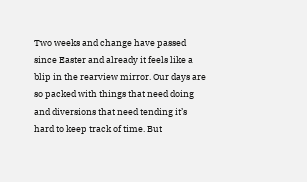Two weeks and change have passed since Easter and already it feels like a blip in the rearview mirror. Our days are so packed with things that need doing and diversions that need tending it’s hard to keep track of time. But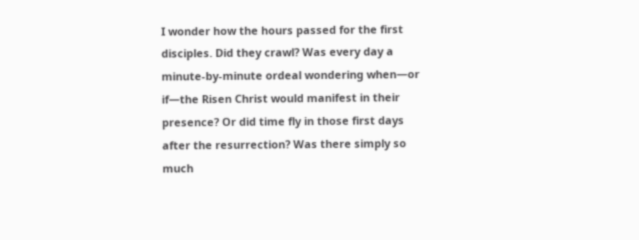I wonder how the hours passed for the first disciples. Did they crawl? Was every day a minute-by-minute ordeal wondering when—or if—the Risen Christ would manifest in their presence? Or did time fly in those first days after the resurrection? Was there simply so much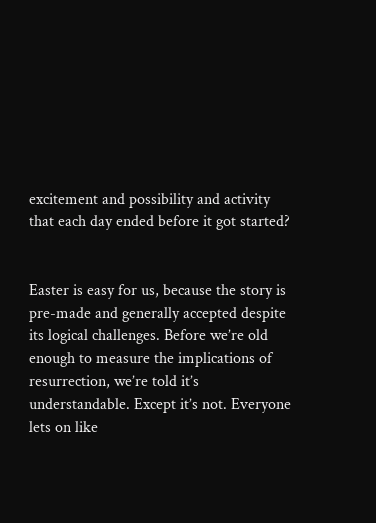excitement and possibility and activity that each day ended before it got started?


Easter is easy for us, because the story is pre-made and generally accepted despite its logical challenges. Before we’re old enough to measure the implications of resurrection, we’re told it’s understandable. Except it’s not. Everyone lets on like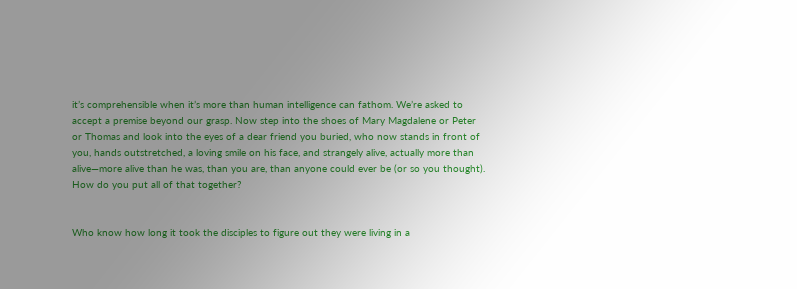it’s comprehensible when it’s more than human intelligence can fathom. We’re asked to accept a premise beyond our grasp. Now step into the shoes of Mary Magdalene or Peter or Thomas and look into the eyes of a dear friend you buried, who now stands in front of you, hands outstretched, a loving smile on his face, and strangely alive, actually more than alive—more alive than he was, than you are, than anyone could ever be (or so you thought). How do you put all of that together?


Who know how long it took the disciples to figure out they were living in a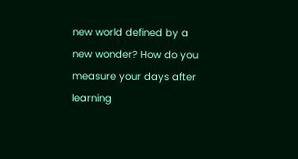new world defined by a new wonder? How do you measure your days after learning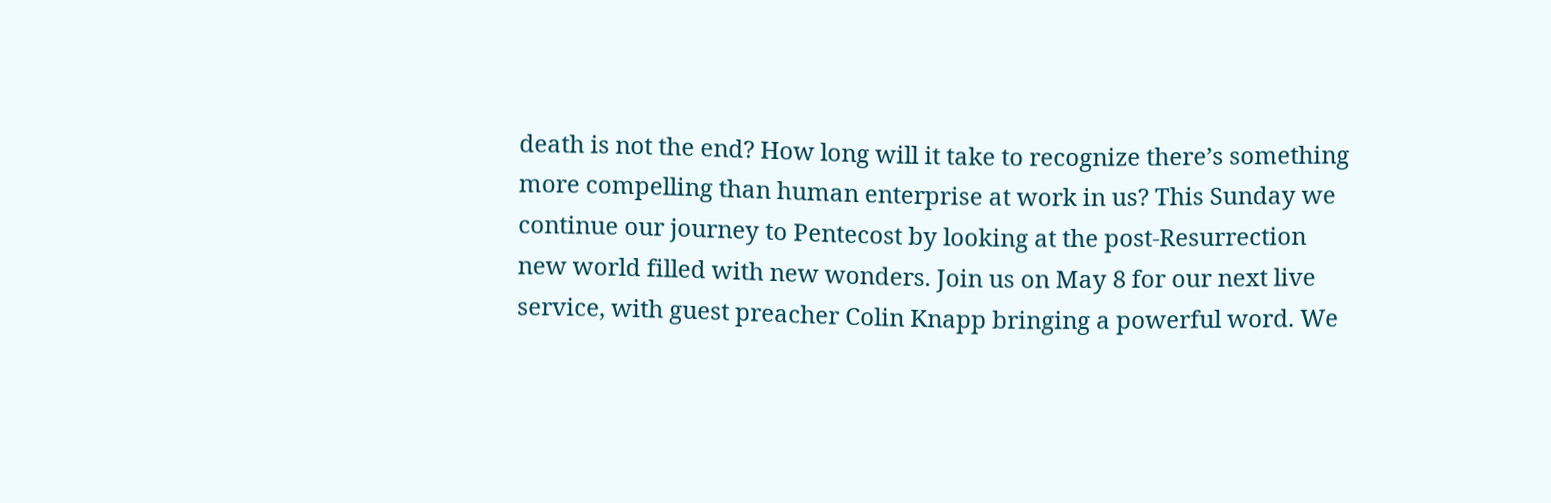death is not the end? How long will it take to recognize there’s something more compelling than human enterprise at work in us? This Sunday we continue our journey to Pentecost by looking at the post-Resurrection new world filled with new wonders. Join us on May 8 for our next live service, with guest preacher Colin Knapp bringing a powerful word. We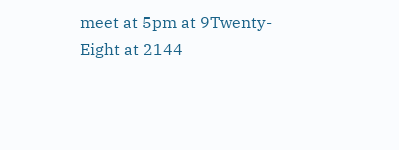meet at 5pm at 9Twenty-Eight at 2144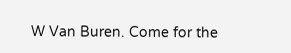W Van Buren. Come for the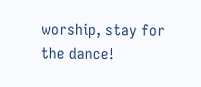worship, stay for the dance!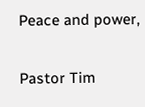Peace and power,

Pastor Tim